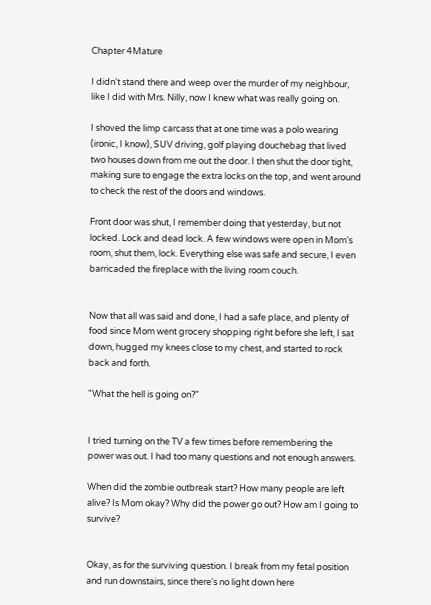Chapter 4Mature

I didn't stand there and weep over the murder of my neighbour, like I did with Mrs. Nilly, now I knew what was really going on.

I shoved the limp carcass that at one time was a polo wearing (ironic, I know), SUV driving, golf playing douchebag that lived two houses down from me out the door. I then shut the door tight, making sure to engage the extra locks on the top, and went around to check the rest of the doors and windows.

Front door was shut, I remember doing that yesterday, but not locked. Lock and dead lock. A few windows were open in Mom's room, shut them, lock. Everything else was safe and secure, I even barricaded the fireplace with the living room couch.


Now that all was said and done, I had a safe place, and plenty of food since Mom went grocery shopping right before she left, I sat down, hugged my knees close to my chest, and started to rock back and forth.

"What the hell is going on?"


I tried turning on the TV a few times before remembering the power was out. I had too many questions and not enough answers.

When did the zombie outbreak start? How many people are left alive? Is Mom okay? Why did the power go out? How am I going to survive?


Okay, as for the surviving question. I break from my fetal position and run downstairs, since there's no light down here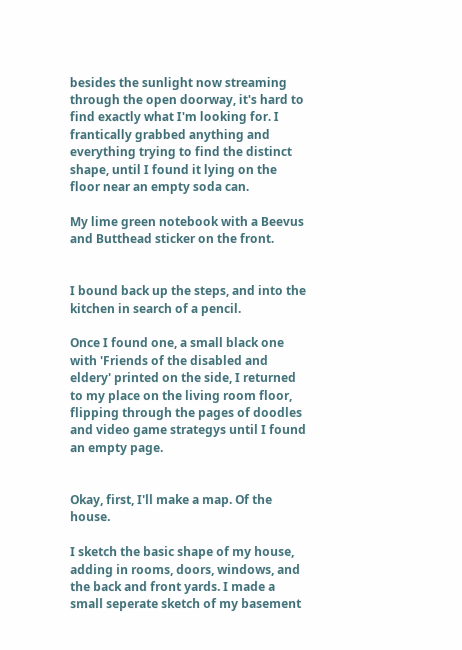besides the sunlight now streaming through the open doorway, it's hard to find exactly what I'm looking for. I frantically grabbed anything and everything trying to find the distinct shape, until I found it lying on the floor near an empty soda can.

My lime green notebook with a Beevus and Butthead sticker on the front.


I bound back up the steps, and into the kitchen in search of a pencil.

Once I found one, a small black one with 'Friends of the disabled and eldery' printed on the side, I returned to my place on the living room floor, flipping through the pages of doodles and video game strategys until I found an empty page.


Okay, first, I'll make a map. Of the house.

I sketch the basic shape of my house, adding in rooms, doors, windows, and the back and front yards. I made a small seperate sketch of my basement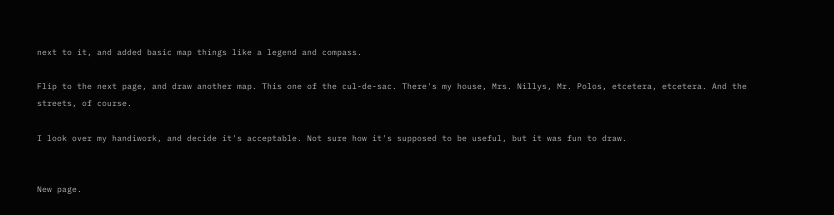next to it, and added basic map things like a legend and compass.

Flip to the next page, and draw another map. This one of the cul-de-sac. There's my house, Mrs. Nillys, Mr. Polos, etcetera, etcetera. And the streets, of course.

I look over my handiwork, and decide it's acceptable. Not sure how it's supposed to be useful, but it was fun to draw.


New page.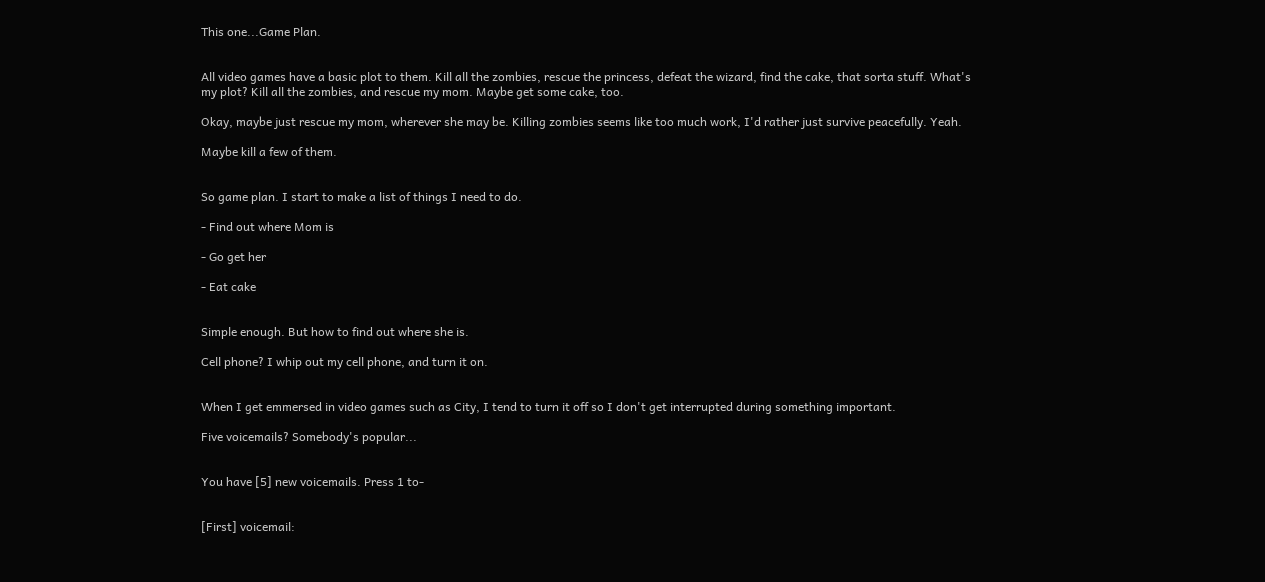This one...Game Plan.


All video games have a basic plot to them. Kill all the zombies, rescue the princess, defeat the wizard, find the cake, that sorta stuff. What's my plot? Kill all the zombies, and rescue my mom. Maybe get some cake, too.

Okay, maybe just rescue my mom, wherever she may be. Killing zombies seems like too much work, I'd rather just survive peacefully. Yeah.

Maybe kill a few of them.


So game plan. I start to make a list of things I need to do.

- Find out where Mom is

- Go get her

- Eat cake


Simple enough. But how to find out where she is.

Cell phone? I whip out my cell phone, and turn it on.


When I get emmersed in video games such as City, I tend to turn it off so I don't get interrupted during something important.

Five voicemails? Somebody's popular...


You have [5] new voicemails. Press 1 to-


[First] voicemail: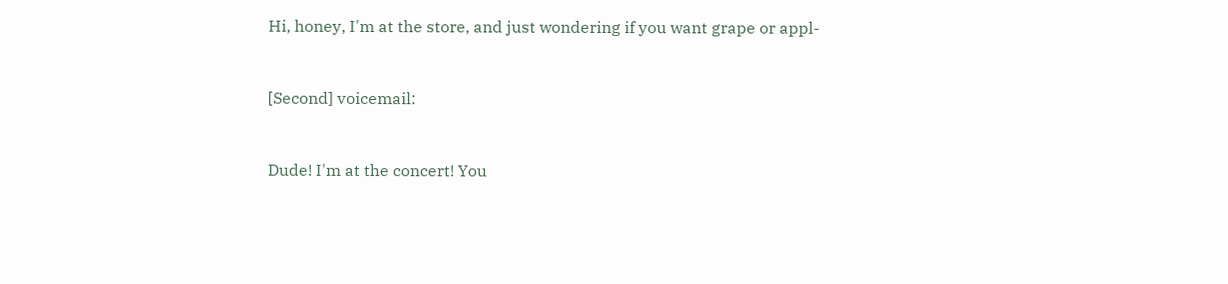Hi, honey, I'm at the store, and just wondering if you want grape or appl-


[Second] voicemail:


Dude! I'm at the concert! You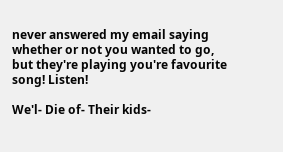never answered my email saying whether or not you wanted to go, but they're playing you're favourite song! Listen!

We'l- Die of- Their kids-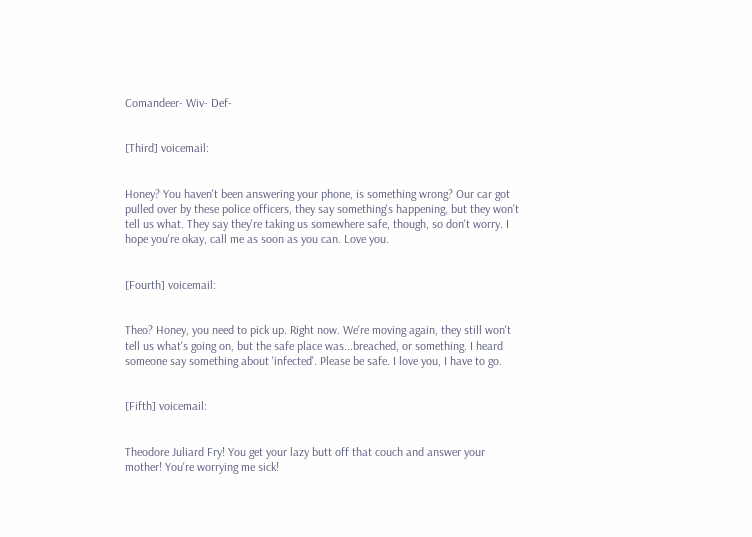Comandeer- Wiv- Def-


[Third] voicemail:


Honey? You haven't been answering your phone, is something wrong? Our car got pulled over by these police officers, they say something's happening, but they won't tell us what. They say they're taking us somewhere safe, though, so don't worry. I hope you're okay, call me as soon as you can. Love you.


[Fourth] voicemail:


Theo? Honey, you need to pick up. Right now. We're moving again, they still won't tell us what's going on, but the safe place was...breached, or something. I heard someone say something about 'infected'. Please be safe. I love you, I have to go.


[Fifth] voicemail:


Theodore Juliard Fry! You get your lazy butt off that couch and answer your mother! You're worrying me sick!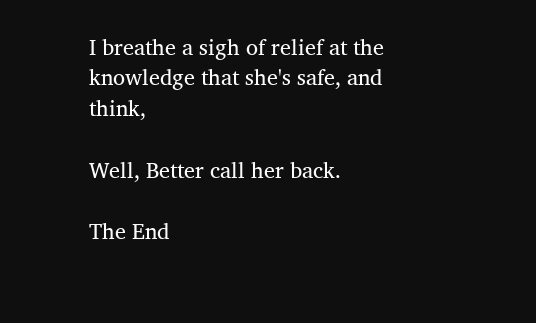I breathe a sigh of relief at the knowledge that she's safe, and think,

Well, Better call her back.

The End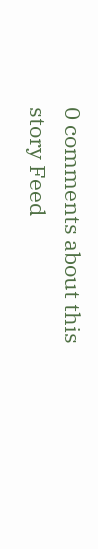0 comments about this story Feed